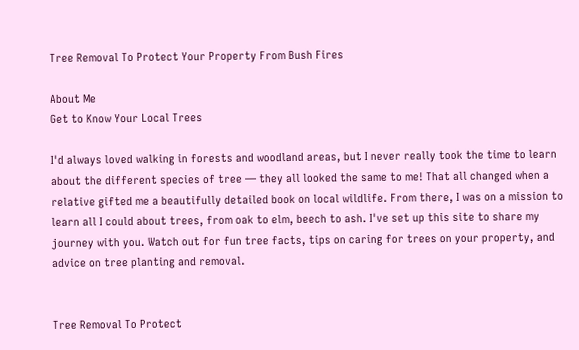Tree Removal To Protect Your Property From Bush Fires

About Me
Get to Know Your Local Trees

I'd always loved walking in forests and woodland areas, but I never really took the time to learn about the different species of tree — they all looked the same to me! That all changed when a relative gifted me a beautifully detailed book on local wildlife. From there, I was on a mission to learn all I could about trees, from oak to elm, beech to ash. I've set up this site to share my journey with you. Watch out for fun tree facts, tips on caring for trees on your property, and advice on tree planting and removal.


Tree Removal To Protect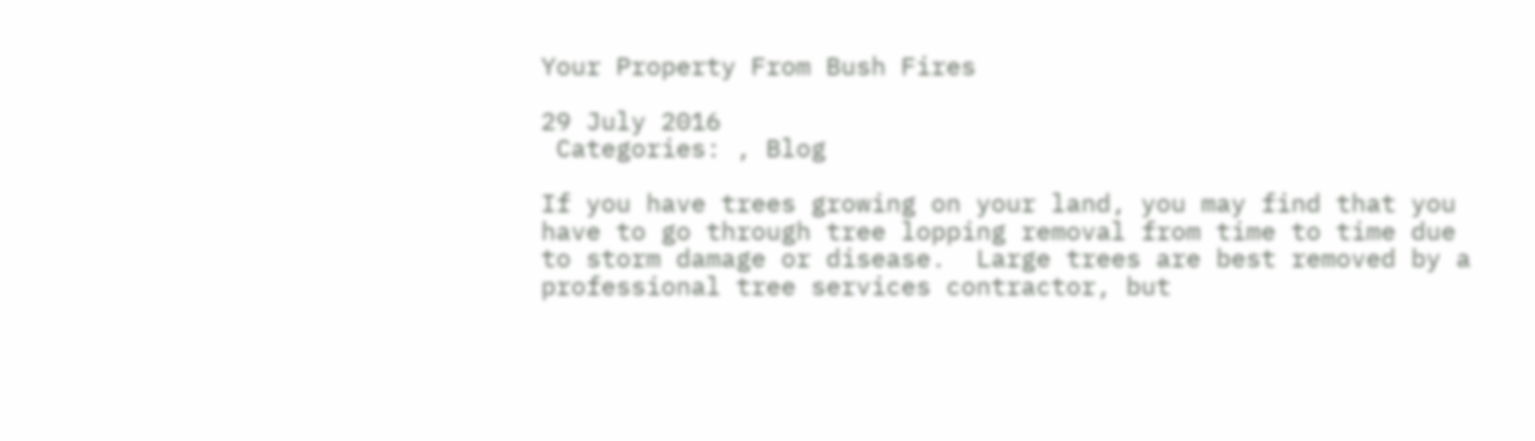Your Property From Bush Fires

29 July 2016
 Categories: , Blog

If you have trees growing on your land, you may find that you have to go through tree lopping removal from time to time due to storm damage or disease.  Large trees are best removed by a professional tree services contractor, but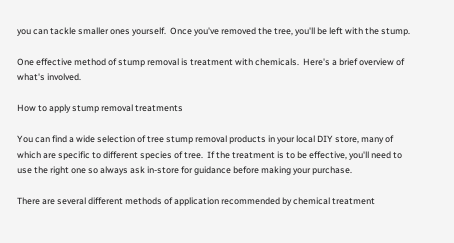you can tackle smaller ones yourself.  Once you've removed the tree, you'll be left with the stump.

One effective method of stump removal is treatment with chemicals.  Here's a brief overview of what's involved.

How to apply stump removal treatments

You can find a wide selection of tree stump removal products in your local DIY store, many of which are specific to different species of tree.  If the treatment is to be effective, you'll need to use the right one so always ask in-store for guidance before making your purchase.

There are several different methods of application recommended by chemical treatment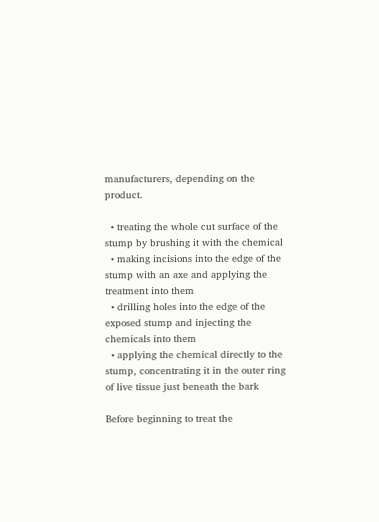manufacturers, depending on the product.

  • treating the whole cut surface of the stump by brushing it with the chemical
  • making incisions into the edge of the stump with an axe and applying the treatment into them
  • drilling holes into the edge of the exposed stump and injecting the chemicals into them
  • applying the chemical directly to the stump, concentrating it in the outer ring of live tissue just beneath the bark

Before beginning to treat the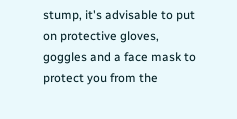stump, it's advisable to put on protective gloves, goggles and a face mask to protect you from the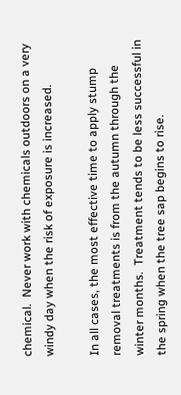chemical.  Never work with chemicals outdoors on a very windy day when the risk of exposure is increased.

In all cases, the most effective time to apply stump removal treatments is from the autumn through the winter months.  Treatment tends to be less successful in the spring when the tree sap begins to rise.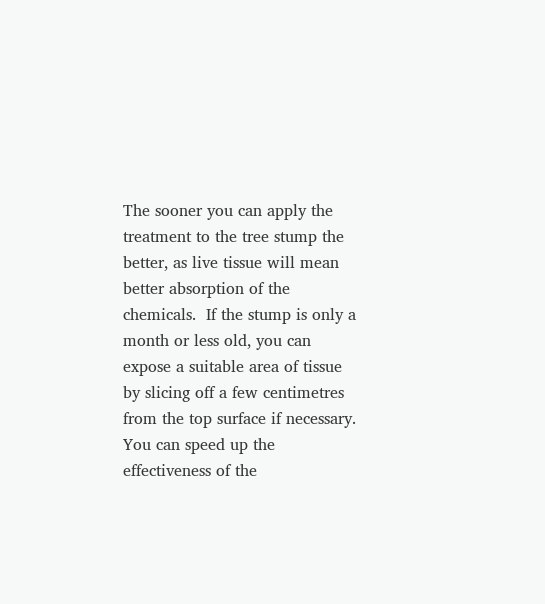The sooner you can apply the treatment to the tree stump the better, as live tissue will mean better absorption of the chemicals.  If the stump is only a month or less old, you can expose a suitable area of tissue by slicing off a few centimetres from the top surface if necessary.  You can speed up the effectiveness of the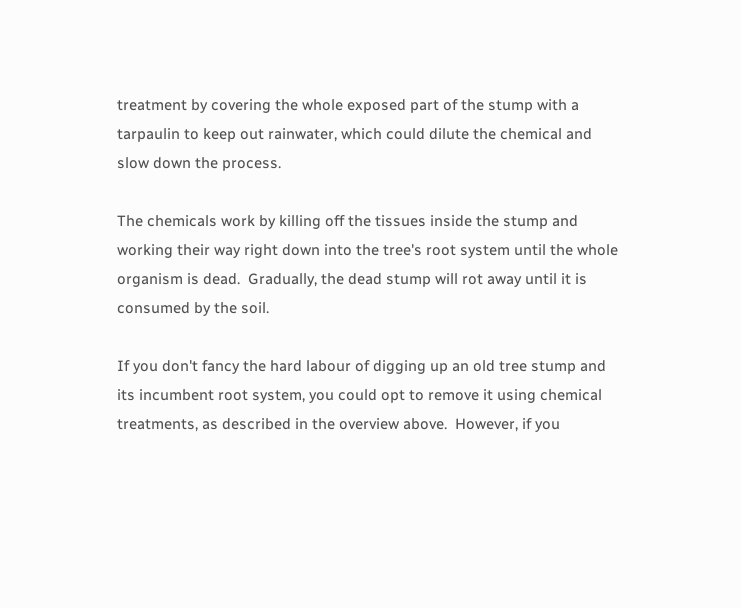treatment by covering the whole exposed part of the stump with a tarpaulin to keep out rainwater, which could dilute the chemical and slow down the process.

The chemicals work by killing off the tissues inside the stump and working their way right down into the tree's root system until the whole organism is dead.  Gradually, the dead stump will rot away until it is consumed by the soil.

If you don't fancy the hard labour of digging up an old tree stump and its incumbent root system, you could opt to remove it using chemical treatments, as described in the overview above.  However, if you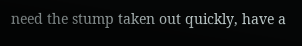need the stump taken out quickly, have a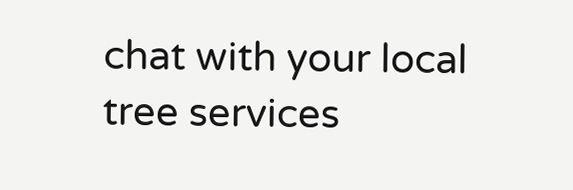chat with your local tree services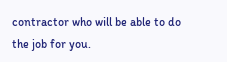contractor who will be able to do the job for you.